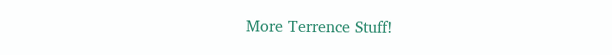More Terrence Stuff!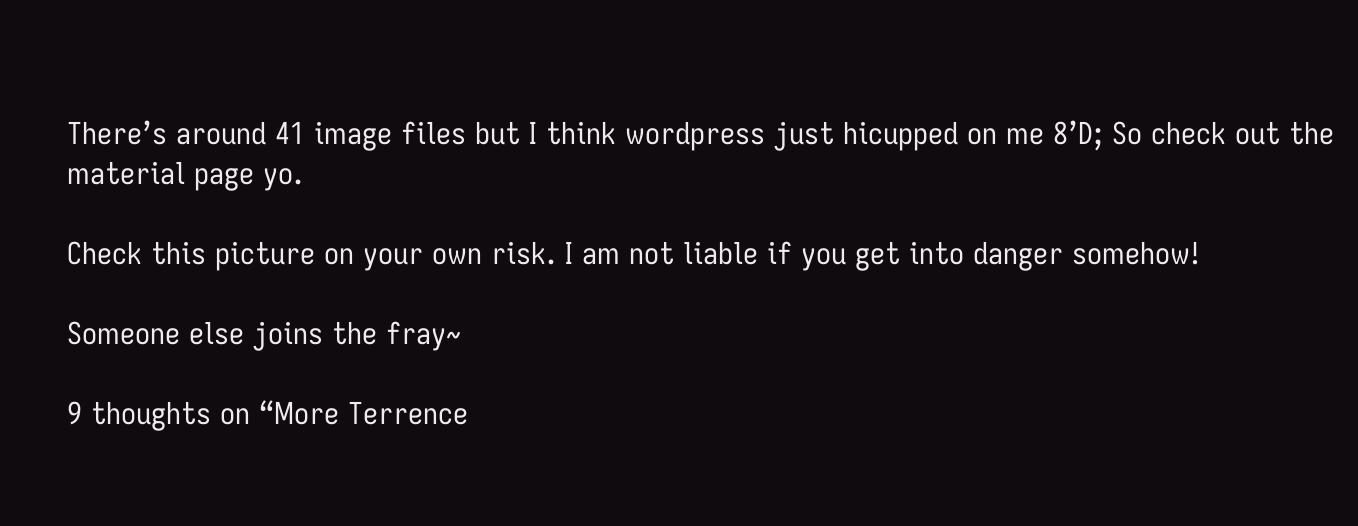There’s around 41 image files but I think wordpress just hicupped on me 8’D; So check out the material page yo.

Check this picture on your own risk. I am not liable if you get into danger somehow!

Someone else joins the fray~

9 thoughts on “More Terrence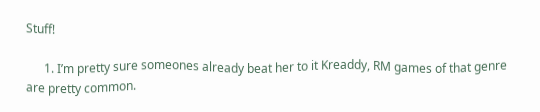Stuff!

      1. I’m pretty sure someones already beat her to it Kreaddy, RM games of that genre are pretty common.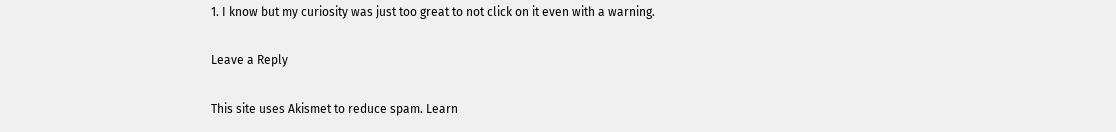1. I know but my curiosity was just too great to not click on it even with a warning.

Leave a Reply

This site uses Akismet to reduce spam. Learn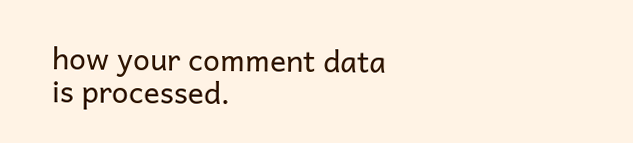how your comment data is processed.